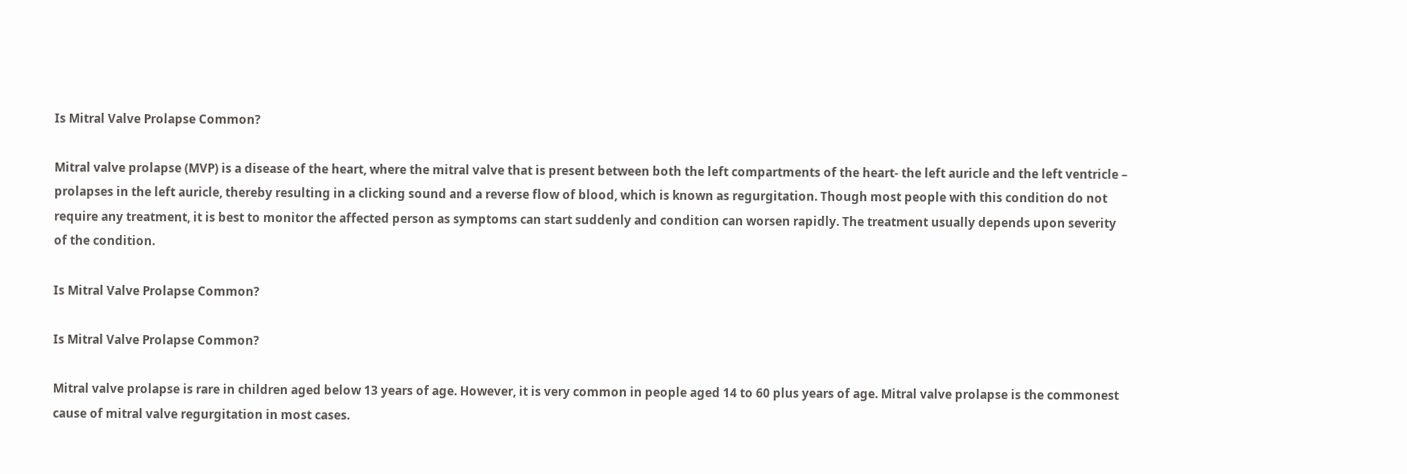Is Mitral Valve Prolapse Common?

Mitral valve prolapse (MVP) is a disease of the heart, where the mitral valve that is present between both the left compartments of the heart- the left auricle and the left ventricle – prolapses in the left auricle, thereby resulting in a clicking sound and a reverse flow of blood, which is known as regurgitation. Though most people with this condition do not require any treatment, it is best to monitor the affected person as symptoms can start suddenly and condition can worsen rapidly. The treatment usually depends upon severity of the condition.

Is Mitral Valve Prolapse Common?

Is Mitral Valve Prolapse Common?

Mitral valve prolapse is rare in children aged below 13 years of age. However, it is very common in people aged 14 to 60 plus years of age. Mitral valve prolapse is the commonest cause of mitral valve regurgitation in most cases.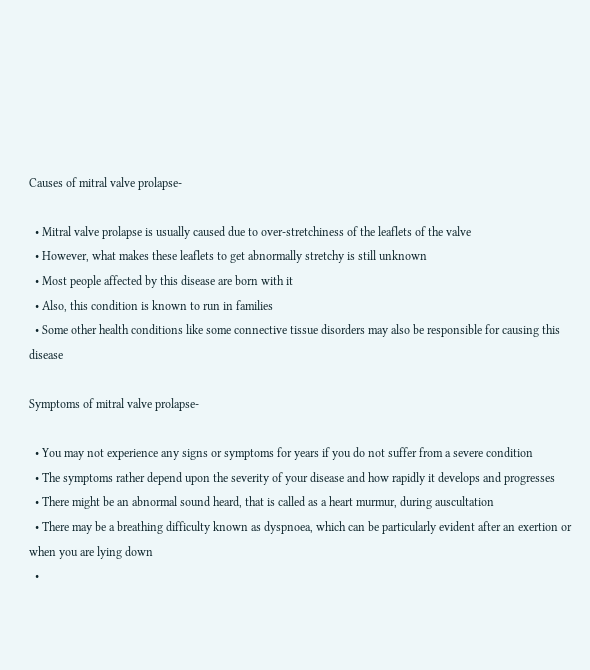Causes of mitral valve prolapse-

  • Mitral valve prolapse is usually caused due to over-stretchiness of the leaflets of the valve
  • However, what makes these leaflets to get abnormally stretchy is still unknown
  • Most people affected by this disease are born with it
  • Also, this condition is known to run in families
  • Some other health conditions like some connective tissue disorders may also be responsible for causing this disease

Symptoms of mitral valve prolapse-

  • You may not experience any signs or symptoms for years if you do not suffer from a severe condition
  • The symptoms rather depend upon the severity of your disease and how rapidly it develops and progresses
  • There might be an abnormal sound heard, that is called as a heart murmur, during auscultation
  • There may be a breathing difficulty known as dyspnoea, which can be particularly evident after an exertion or when you are lying down
  •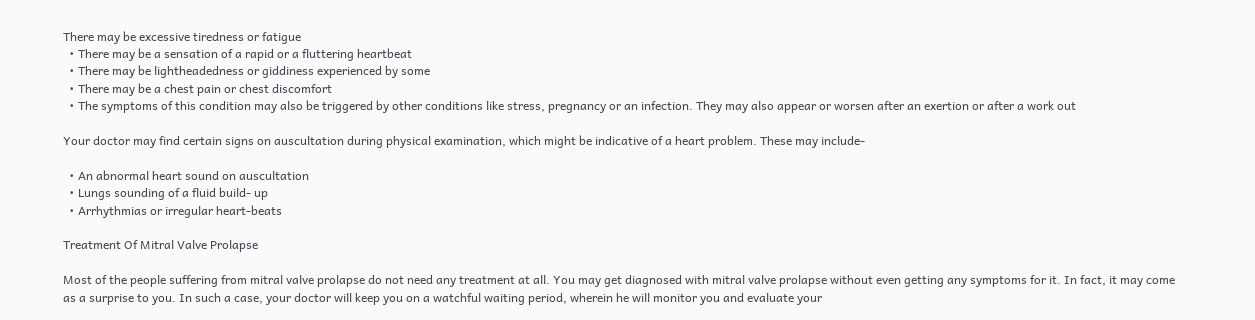There may be excessive tiredness or fatigue
  • There may be a sensation of a rapid or a fluttering heartbeat
  • There may be lightheadedness or giddiness experienced by some
  • There may be a chest pain or chest discomfort
  • The symptoms of this condition may also be triggered by other conditions like stress, pregnancy or an infection. They may also appear or worsen after an exertion or after a work out

Your doctor may find certain signs on auscultation during physical examination, which might be indicative of a heart problem. These may include-

  • An abnormal heart sound on auscultation
  • Lungs sounding of a fluid build- up
  • Arrhythmias or irregular heart-beats

Treatment Of Mitral Valve Prolapse

Most of the people suffering from mitral valve prolapse do not need any treatment at all. You may get diagnosed with mitral valve prolapse without even getting any symptoms for it. In fact, it may come as a surprise to you. In such a case, your doctor will keep you on a watchful waiting period, wherein he will monitor you and evaluate your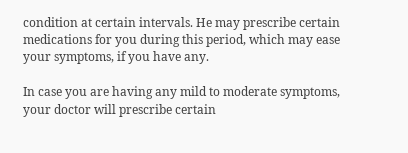condition at certain intervals. He may prescribe certain medications for you during this period, which may ease your symptoms, if you have any.

In case you are having any mild to moderate symptoms, your doctor will prescribe certain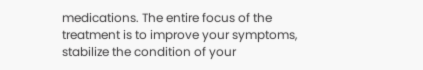medications. The entire focus of the treatment is to improve your symptoms, stabilize the condition of your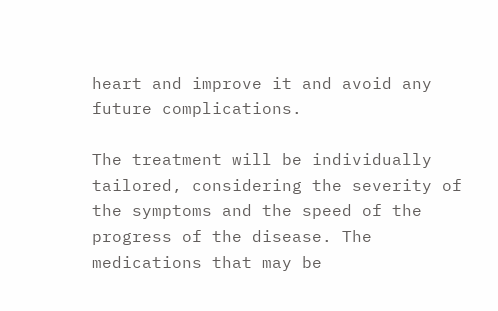heart and improve it and avoid any future complications.

The treatment will be individually tailored, considering the severity of the symptoms and the speed of the progress of the disease. The medications that may be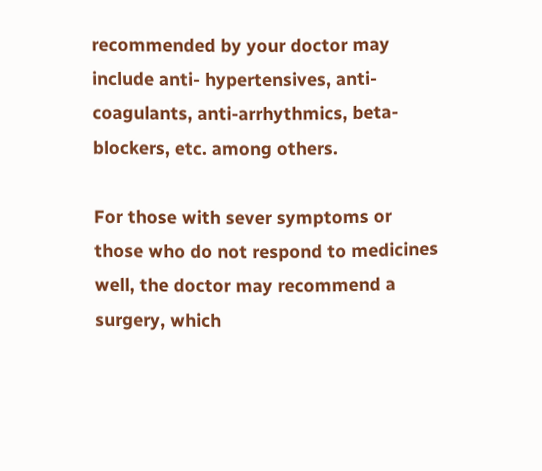recommended by your doctor may include anti- hypertensives, anti- coagulants, anti-arrhythmics, beta- blockers, etc. among others.

For those with sever symptoms or those who do not respond to medicines well, the doctor may recommend a surgery, which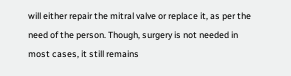will either repair the mitral valve or replace it, as per the need of the person. Though, surgery is not needed in most cases, it still remains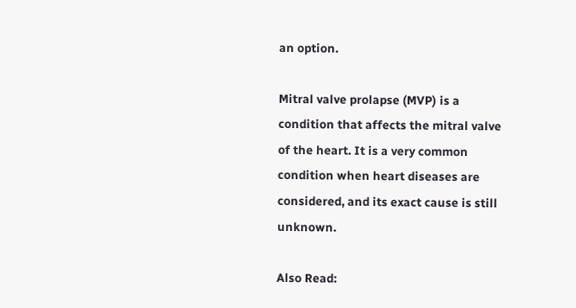an option.

Mitral valve prolapse (MVP) is a condition that affects the mitral valve of the heart. It is a very common condition when heart diseases are considered, and its exact cause is still unknown.

Also Read: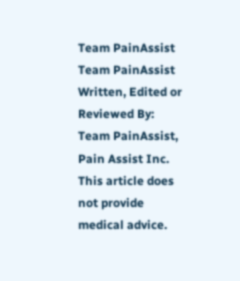Team PainAssist
Team PainAssist
Written, Edited or Reviewed By: Team PainAssist, Pain Assist Inc. This article does not provide medical advice.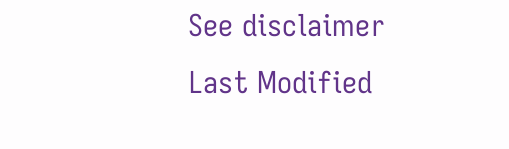See disclaimer
Last Modified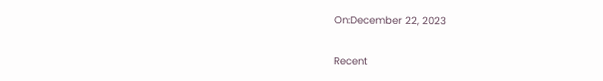On:December 22, 2023

Recent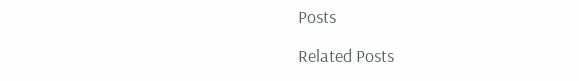Posts

Related Posts